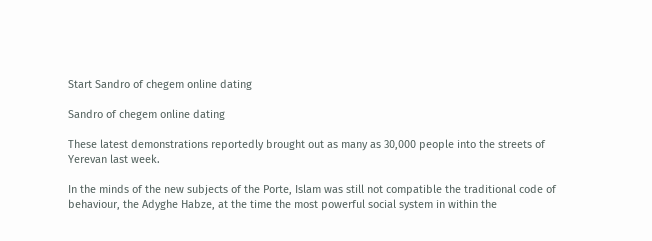Start Sandro of chegem online dating

Sandro of chegem online dating

These latest demonstrations reportedly brought out as many as 30,000 people into the streets of Yerevan last week.

In the minds of the new subjects of the Porte, Islam was still not compatible the traditional code of behaviour, the Adyghe Habze, at the time the most powerful social system in within the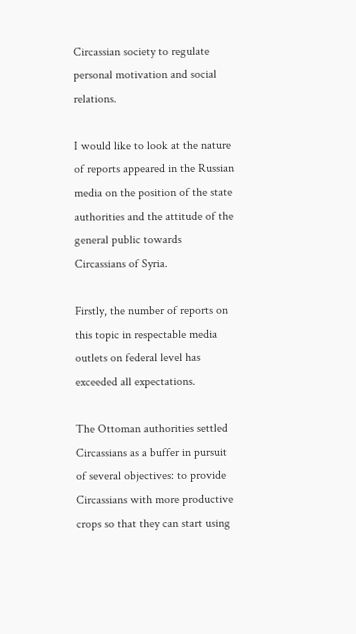Circassian society to regulate personal motivation and social relations.

I would like to look at the nature of reports appeared in the Russian media on the position of the state authorities and the attitude of the general public towards Circassians of Syria.

Firstly, the number of reports on this topic in respectable media outlets on federal level has exceeded all expectations.

The Ottoman authorities settled Circassians as a buffer in pursuit of several objectives: to provide Circassians with more productive crops so that they can start using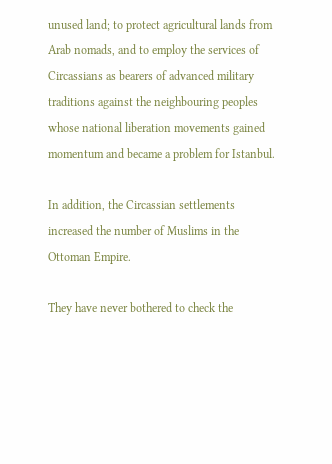unused land; to protect agricultural lands from Arab nomads, and to employ the services of Circassians as bearers of advanced military traditions against the neighbouring peoples whose national liberation movements gained momentum and became a problem for Istanbul.

In addition, the Circassian settlements increased the number of Muslims in the Ottoman Empire.

They have never bothered to check the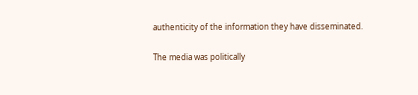authenticity of the information they have disseminated.

The media was politically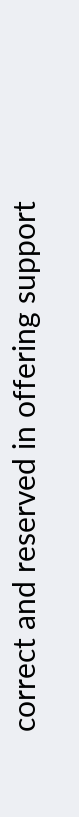correct and reserved in offering support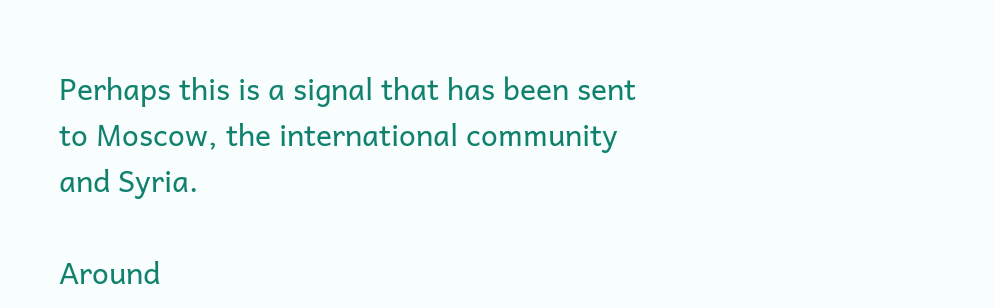Perhaps this is a signal that has been sent to Moscow, the international community and Syria.

Around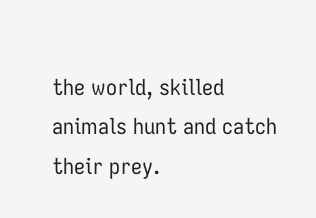the world, skilled animals hunt and catch their prey.